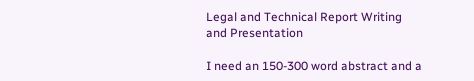Legal and Technical Report Writing and Presentation

I need an 150-300 word abstract and a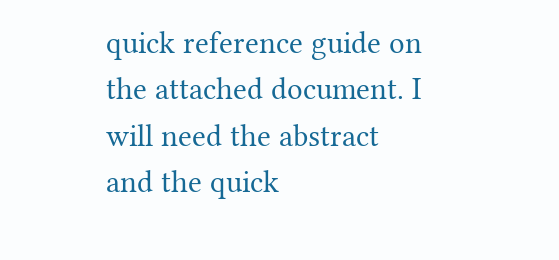quick reference guide on the attached document. I will need the abstract and the quick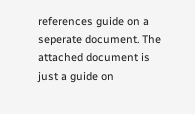references guide on a seperate document. The attached document is just a guide on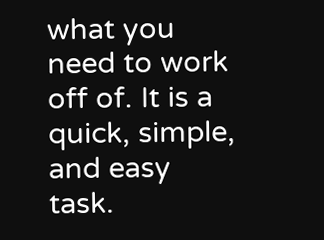what you need to work off of. It is a quick, simple, and easy task.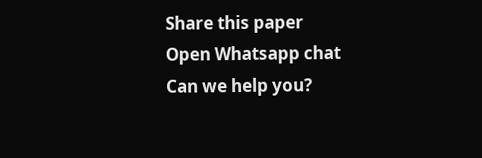Share this paper
Open Whatsapp chat
Can we help you?